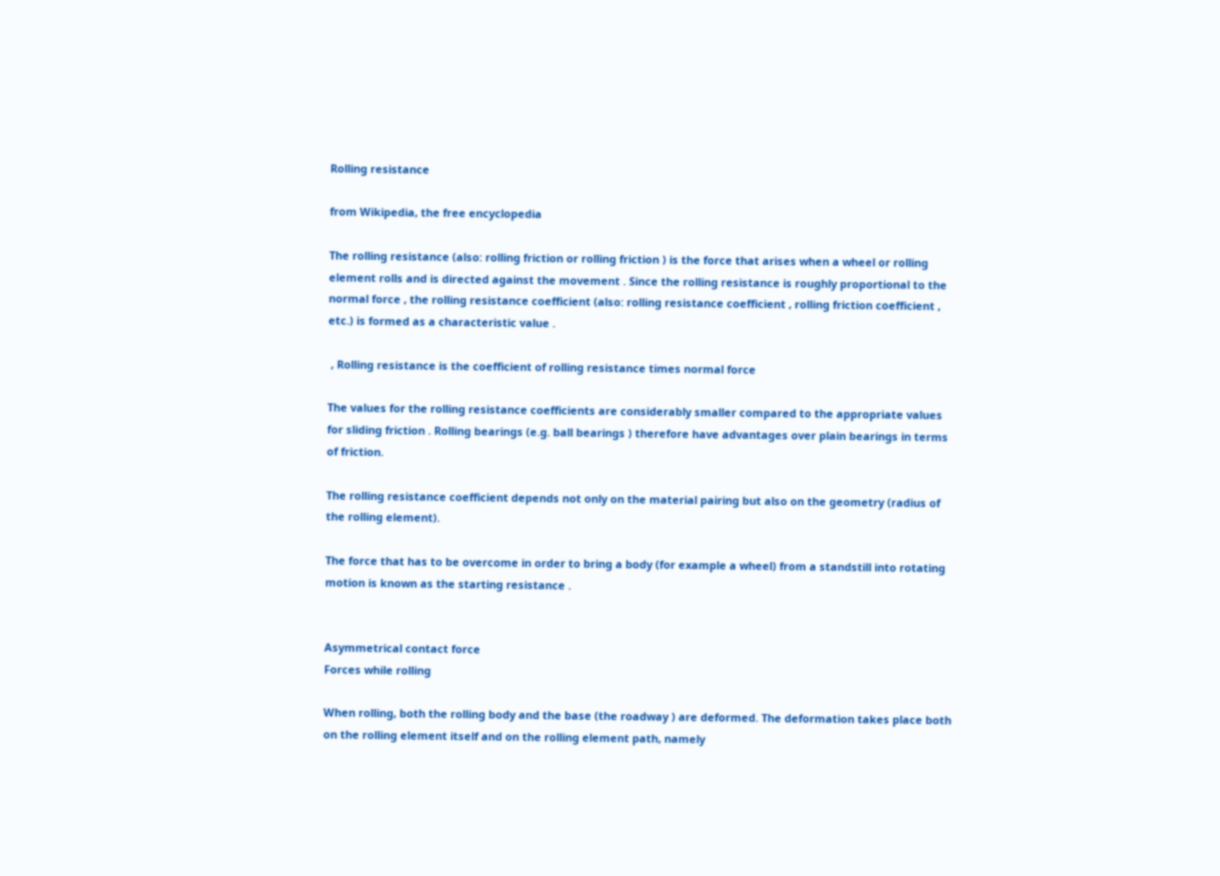Rolling resistance

from Wikipedia, the free encyclopedia

The rolling resistance (also: rolling friction or rolling friction ) is the force that arises when a wheel or rolling element rolls and is directed against the movement . Since the rolling resistance is roughly proportional to the normal force , the rolling resistance coefficient (also: rolling resistance coefficient , rolling friction coefficient , etc.) is formed as a characteristic value .

 , Rolling resistance is the coefficient of rolling resistance times normal force

The values for the rolling resistance coefficients are considerably smaller compared to the appropriate values for sliding friction . Rolling bearings (e.g. ball bearings ) therefore have advantages over plain bearings in terms of friction.

The rolling resistance coefficient depends not only on the material pairing but also on the geometry (radius of the rolling element).

The force that has to be overcome in order to bring a body (for example a wheel) from a standstill into rotating motion is known as the starting resistance .


Asymmetrical contact force
Forces while rolling

When rolling, both the rolling body and the base (the roadway ) are deformed. The deformation takes place both on the rolling element itself and on the rolling element path, namely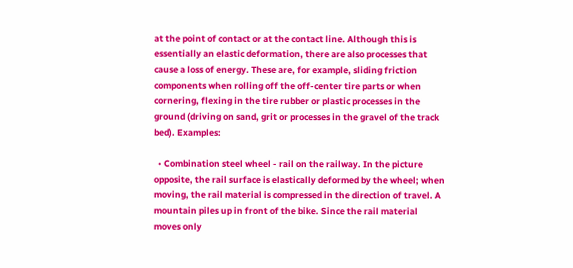at the point of contact or at the contact line. Although this is essentially an elastic deformation, there are also processes that cause a loss of energy. These are, for example, sliding friction components when rolling off the off-center tire parts or when cornering, flexing in the tire rubber or plastic processes in the ground (driving on sand, grit or processes in the gravel of the track bed). Examples:

  • Combination steel wheel - rail on the railway. In the picture opposite, the rail surface is elastically deformed by the wheel; when moving, the rail material is compressed in the direction of travel. A mountain piles up in front of the bike. Since the rail material moves only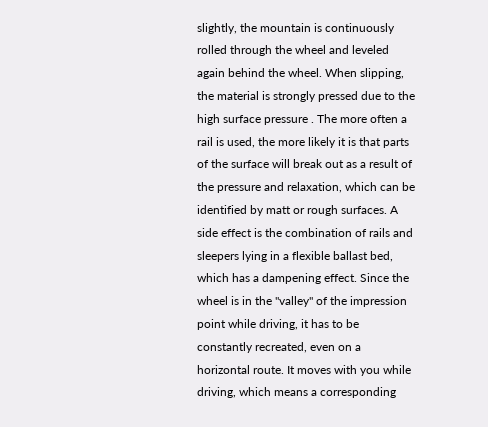slightly, the mountain is continuously rolled through the wheel and leveled again behind the wheel. When slipping, the material is strongly pressed due to the high surface pressure . The more often a rail is used, the more likely it is that parts of the surface will break out as a result of the pressure and relaxation, which can be identified by matt or rough surfaces. A side effect is the combination of rails and sleepers lying in a flexible ballast bed, which has a dampening effect. Since the wheel is in the "valley" of the impression point while driving, it has to be constantly recreated, even on a horizontal route. It moves with you while driving, which means a corresponding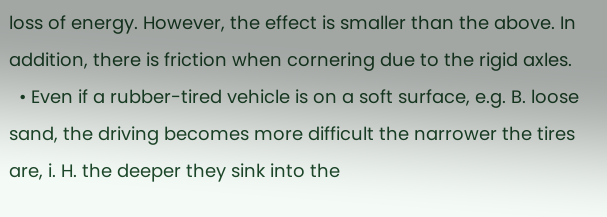loss of energy. However, the effect is smaller than the above. In addition, there is friction when cornering due to the rigid axles.
  • Even if a rubber-tired vehicle is on a soft surface, e.g. B. loose sand, the driving becomes more difficult the narrower the tires are, i. H. the deeper they sink into the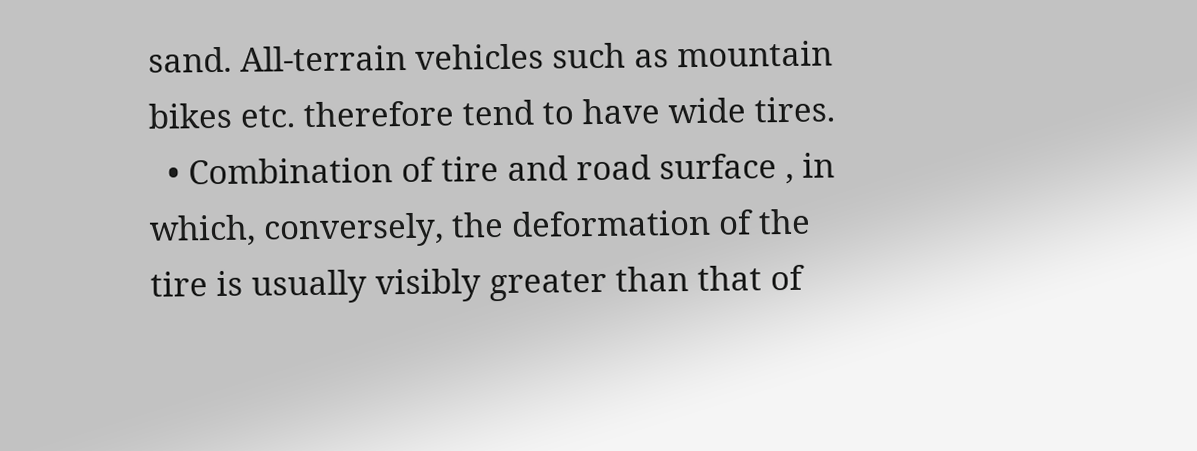sand. All-terrain vehicles such as mountain bikes etc. therefore tend to have wide tires.
  • Combination of tire and road surface , in which, conversely, the deformation of the tire is usually visibly greater than that of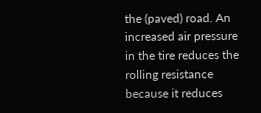the (paved) road. An increased air pressure in the tire reduces the rolling resistance because it reduces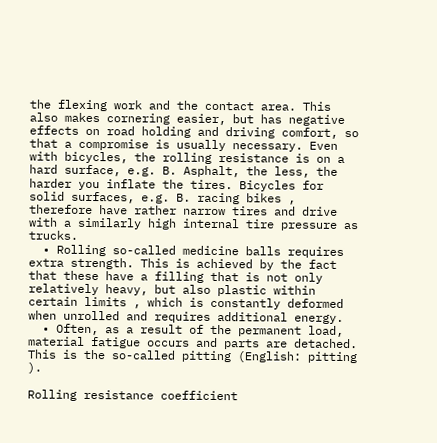the flexing work and the contact area. This also makes cornering easier, but has negative effects on road holding and driving comfort, so that a compromise is usually necessary. Even with bicycles, the rolling resistance is on a hard surface, e.g. B. Asphalt, the less, the harder you inflate the tires. Bicycles for solid surfaces, e.g. B. racing bikes , therefore have rather narrow tires and drive with a similarly high internal tire pressure as trucks.
  • Rolling so-called medicine balls requires extra strength. This is achieved by the fact that these have a filling that is not only relatively heavy, but also plastic within certain limits , which is constantly deformed when unrolled and requires additional energy.
  • Often, as a result of the permanent load, material fatigue occurs and parts are detached. This is the so-called pitting (English: pitting ).

Rolling resistance coefficient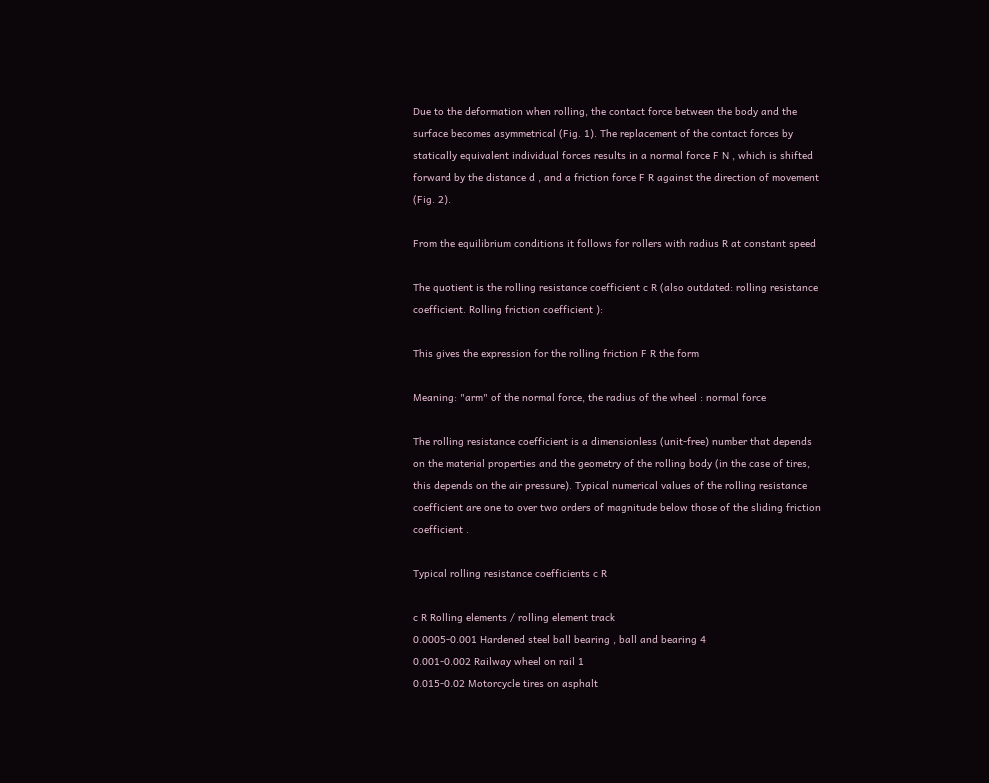Due to the deformation when rolling, the contact force between the body and the surface becomes asymmetrical (Fig. 1). The replacement of the contact forces by statically equivalent individual forces results in a normal force F N , which is shifted forward by the distance d , and a friction force F R against the direction of movement (Fig. 2).

From the equilibrium conditions it follows for rollers with radius R at constant speed

The quotient is the rolling resistance coefficient c R (also outdated: rolling resistance coefficient. Rolling friction coefficient ):

This gives the expression for the rolling friction F R the form

Meaning: "arm" of the normal force, the radius of the wheel : normal force

The rolling resistance coefficient is a dimensionless (unit-free) number that depends on the material properties and the geometry of the rolling body (in the case of tires, this depends on the air pressure). Typical numerical values of the rolling resistance coefficient are one to over two orders of magnitude below those of the sliding friction coefficient .

Typical rolling resistance coefficients c R

c R Rolling elements / rolling element track
0.0005-0.001 Hardened steel ball bearing , ball and bearing 4
0.001-0.002 Railway wheel on rail 1
0.015-0.02 Motorcycle tires on asphalt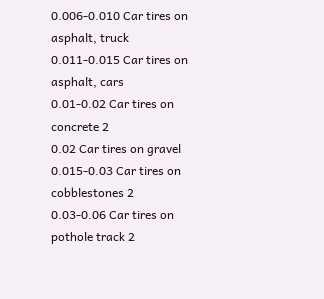0.006-0.010 Car tires on asphalt, truck
0.011-0.015 Car tires on asphalt, cars
0.01-0.02 Car tires on concrete 2
0.02 Car tires on gravel
0.015-0.03 Car tires on cobblestones 2
0.03-0.06 Car tires on pothole track 2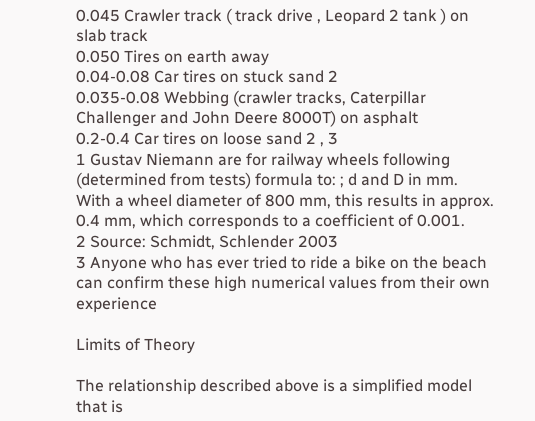0.045 Crawler track ( track drive , Leopard 2 tank ) on slab track
0.050 Tires on earth away
0.04-0.08 Car tires on stuck sand 2
0.035-0.08 Webbing (crawler tracks, Caterpillar Challenger and John Deere 8000T) on asphalt
0.2-0.4 Car tires on loose sand 2 , 3
1 Gustav Niemann are for railway wheels following (determined from tests) formula to: ; d and D in mm. With a wheel diameter of 800 mm, this results in approx. 0.4 mm, which corresponds to a coefficient of 0.001.
2 Source: Schmidt, Schlender 2003
3 Anyone who has ever tried to ride a bike on the beach can confirm these high numerical values from their own experience

Limits of Theory

The relationship described above is a simplified model that is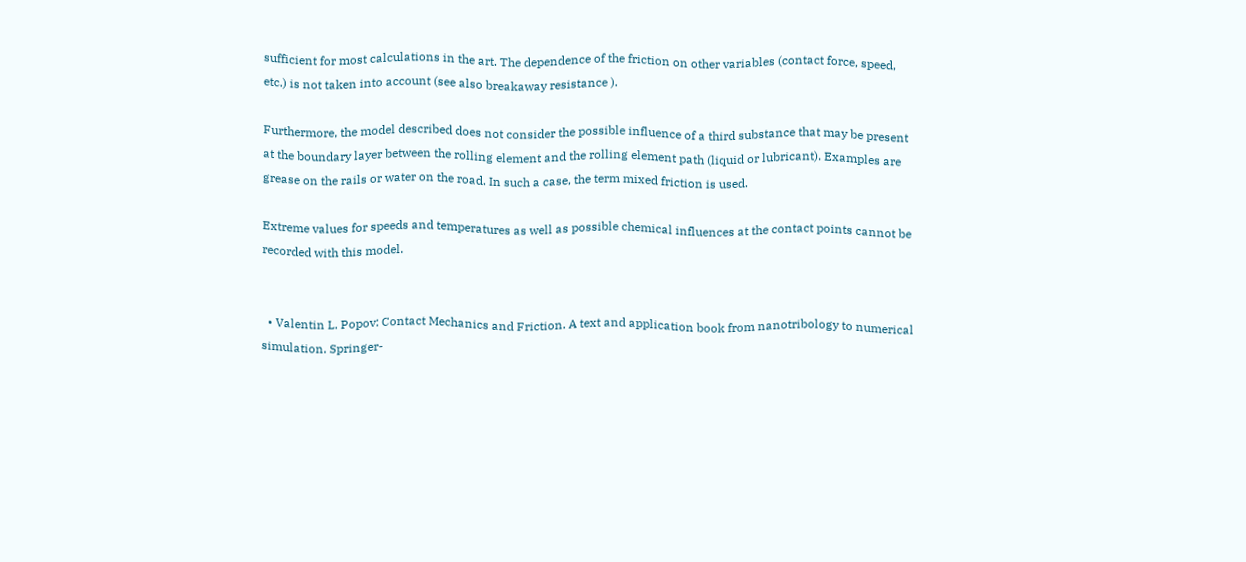sufficient for most calculations in the art. The dependence of the friction on other variables (contact force, speed, etc.) is not taken into account (see also breakaway resistance ).

Furthermore, the model described does not consider the possible influence of a third substance that may be present at the boundary layer between the rolling element and the rolling element path (liquid or lubricant). Examples are grease on the rails or water on the road. In such a case, the term mixed friction is used.

Extreme values for speeds and temperatures as well as possible chemical influences at the contact points cannot be recorded with this model.


  • Valentin L. Popov: Contact Mechanics and Friction. A text and application book from nanotribology to numerical simulation. Springer-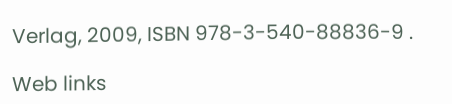Verlag, 2009, ISBN 978-3-540-88836-9 .

Web links